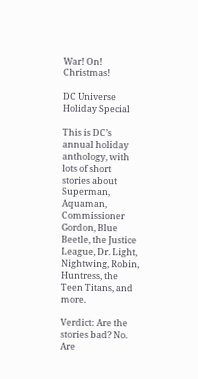War! On! Christmas!

DC Universe Holiday Special

This is DC’s annual holiday anthology, with lots of short stories about Superman, Aquaman, Commissioner Gordon, Blue Beetle, the Justice League, Dr. Light, Nightwing, Robin, Huntress, the Teen Titans, and more.

Verdict: Are the stories bad? No. Are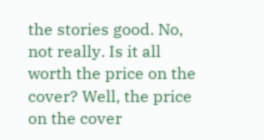the stories good. No, not really. Is it all worth the price on the cover? Well, the price on the cover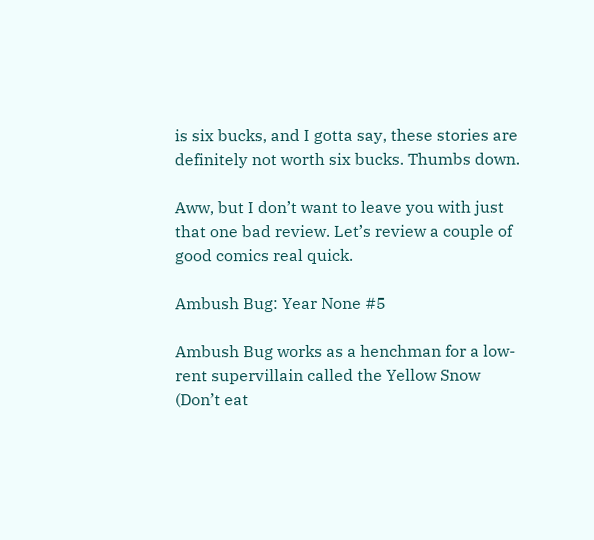is six bucks, and I gotta say, these stories are definitely not worth six bucks. Thumbs down.

Aww, but I don’t want to leave you with just that one bad review. Let’s review a couple of good comics real quick.

Ambush Bug: Year None #5

Ambush Bug works as a henchman for a low-rent supervillain called the Yellow Snow (Don’t eat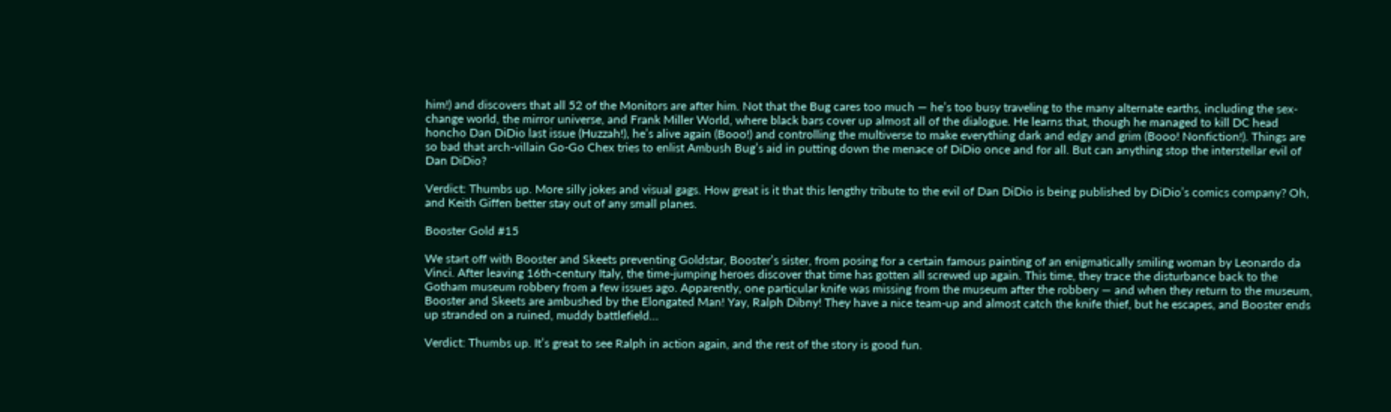him!) and discovers that all 52 of the Monitors are after him. Not that the Bug cares too much — he’s too busy traveling to the many alternate earths, including the sex-change world, the mirror universe, and Frank Miller World, where black bars cover up almost all of the dialogue. He learns that, though he managed to kill DC head honcho Dan DiDio last issue (Huzzah!), he’s alive again (Booo!) and controlling the multiverse to make everything dark and edgy and grim (Booo! Nonfiction!). Things are so bad that arch-villain Go-Go Chex tries to enlist Ambush Bug’s aid in putting down the menace of DiDio once and for all. But can anything stop the interstellar evil of Dan DiDio?

Verdict: Thumbs up. More silly jokes and visual gags. How great is it that this lengthy tribute to the evil of Dan DiDio is being published by DiDio’s comics company? Oh, and Keith Giffen better stay out of any small planes.

Booster Gold #15

We start off with Booster and Skeets preventing Goldstar, Booster’s sister, from posing for a certain famous painting of an enigmatically smiling woman by Leonardo da Vinci. After leaving 16th-century Italy, the time-jumping heroes discover that time has gotten all screwed up again. This time, they trace the disturbance back to the Gotham museum robbery from a few issues ago. Apparently, one particular knife was missing from the museum after the robbery — and when they return to the museum, Booster and Skeets are ambushed by the Elongated Man! Yay, Ralph Dibny! They have a nice team-up and almost catch the knife thief, but he escapes, and Booster ends up stranded on a ruined, muddy battlefield…

Verdict: Thumbs up. It’s great to see Ralph in action again, and the rest of the story is good fun.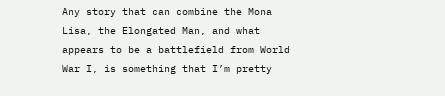Any story that can combine the Mona Lisa, the Elongated Man, and what appears to be a battlefield from World War I, is something that I’m pretty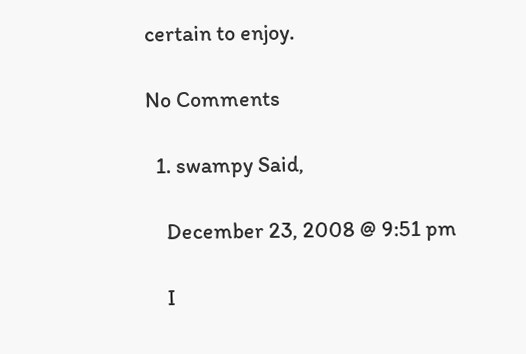certain to enjoy.

No Comments

  1. swampy Said,

    December 23, 2008 @ 9:51 pm

    I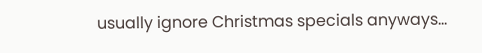usually ignore Christmas specials anyways…